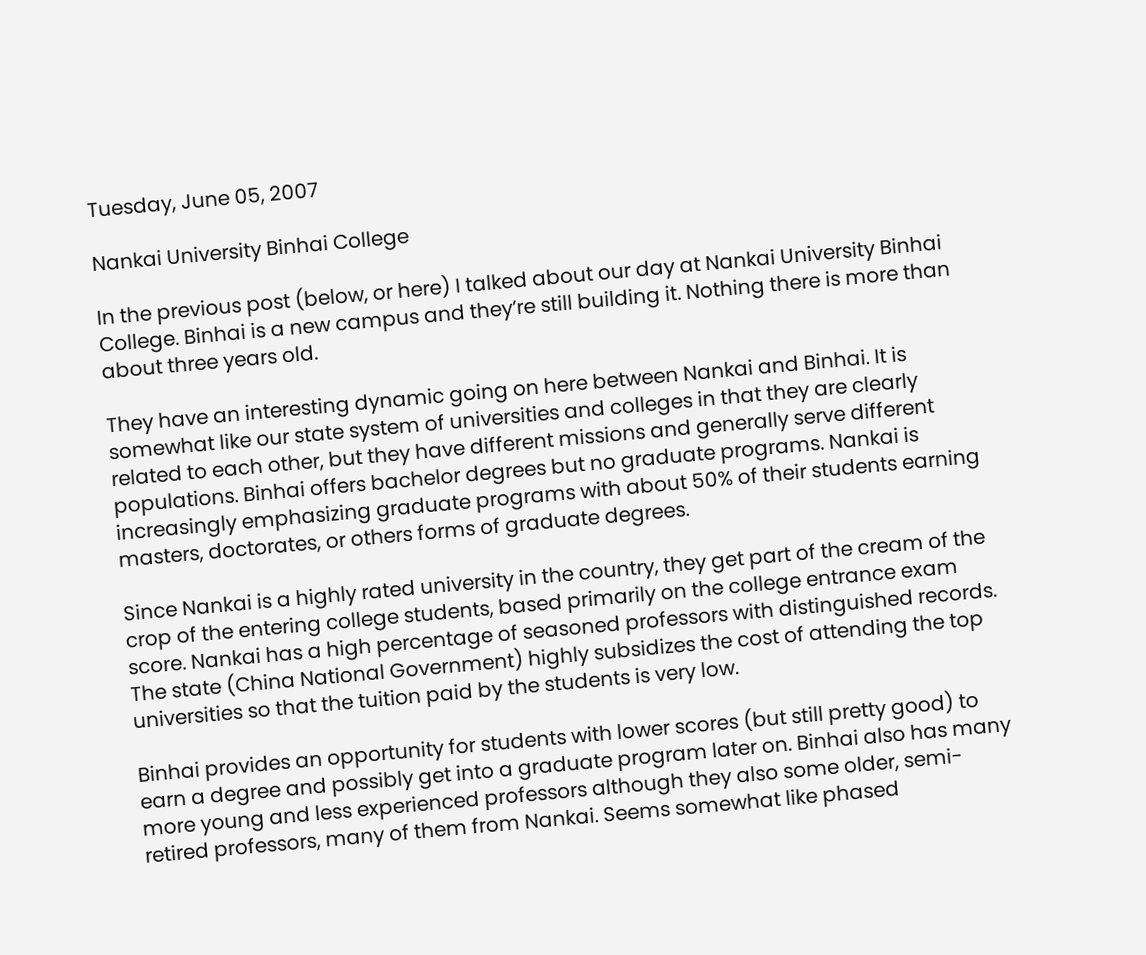Tuesday, June 05, 2007

Nankai University Binhai College

In the previous post (below, or here) I talked about our day at Nankai University Binhai College. Binhai is a new campus and they’re still building it. Nothing there is more than about three years old.

They have an interesting dynamic going on here between Nankai and Binhai. It is somewhat like our state system of universities and colleges in that they are clearly related to each other, but they have different missions and generally serve different populations. Binhai offers bachelor degrees but no graduate programs. Nankai is increasingly emphasizing graduate programs with about 50% of their students earning masters, doctorates, or others forms of graduate degrees.

Since Nankai is a highly rated university in the country, they get part of the cream of the crop of the entering college students, based primarily on the college entrance exam score. Nankai has a high percentage of seasoned professors with distinguished records. The state (China National Government) highly subsidizes the cost of attending the top universities so that the tuition paid by the students is very low.

Binhai provides an opportunity for students with lower scores (but still pretty good) to earn a degree and possibly get into a graduate program later on. Binhai also has many more young and less experienced professors although they also some older, semi-retired professors, many of them from Nankai. Seems somewhat like phased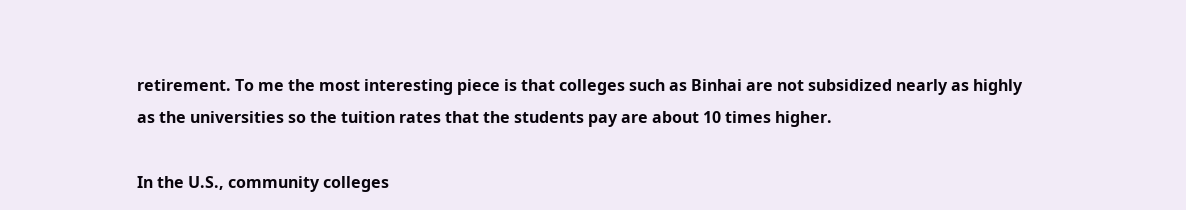retirement. To me the most interesting piece is that colleges such as Binhai are not subsidized nearly as highly as the universities so the tuition rates that the students pay are about 10 times higher.

In the U.S., community colleges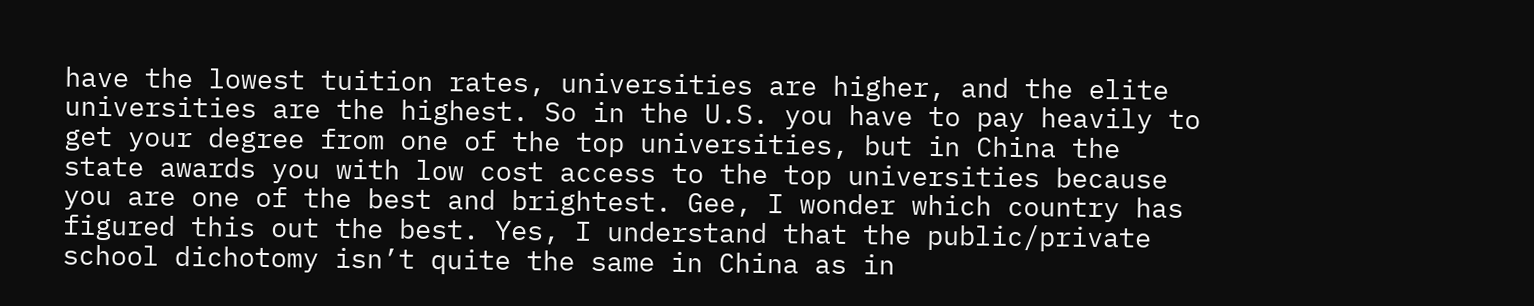have the lowest tuition rates, universities are higher, and the elite universities are the highest. So in the U.S. you have to pay heavily to get your degree from one of the top universities, but in China the state awards you with low cost access to the top universities because you are one of the best and brightest. Gee, I wonder which country has figured this out the best. Yes, I understand that the public/private school dichotomy isn’t quite the same in China as in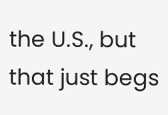the U.S., but that just begs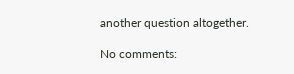another question altogether.

No comments: